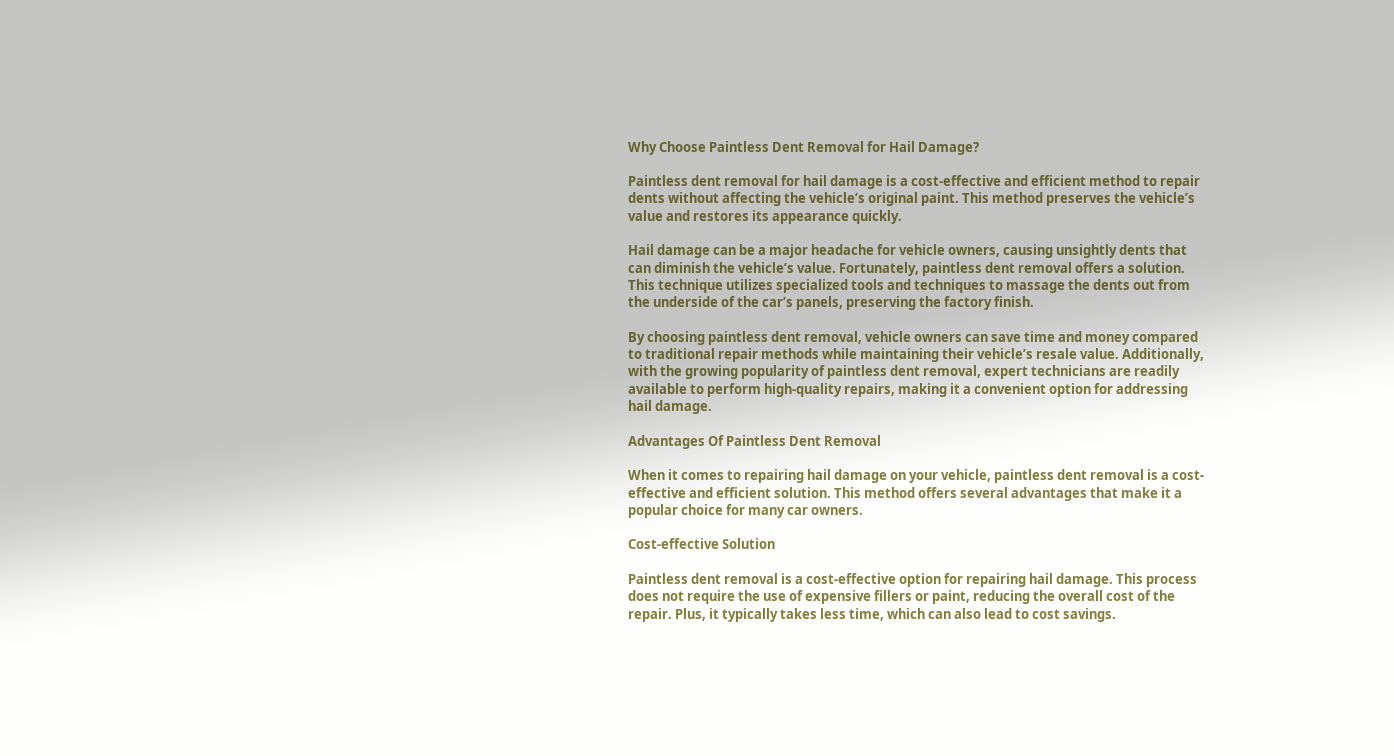Why Choose Paintless Dent Removal for Hail Damage?

Paintless dent removal for hail damage is a cost-effective and efficient method to repair dents without affecting the vehicle’s original paint. This method preserves the vehicle’s value and restores its appearance quickly.

Hail damage can be a major headache for vehicle owners, causing unsightly dents that can diminish the vehicle’s value. Fortunately, paintless dent removal offers a solution. This technique utilizes specialized tools and techniques to massage the dents out from the underside of the car’s panels, preserving the factory finish.

By choosing paintless dent removal, vehicle owners can save time and money compared to traditional repair methods while maintaining their vehicle’s resale value. Additionally, with the growing popularity of paintless dent removal, expert technicians are readily available to perform high-quality repairs, making it a convenient option for addressing hail damage.

Advantages Of Paintless Dent Removal

When it comes to repairing hail damage on your vehicle, paintless dent removal is a cost-effective and efficient solution. This method offers several advantages that make it a popular choice for many car owners.

Cost-effective Solution

Paintless dent removal is a cost-effective option for repairing hail damage. This process does not require the use of expensive fillers or paint, reducing the overall cost of the repair. Plus, it typically takes less time, which can also lead to cost savings.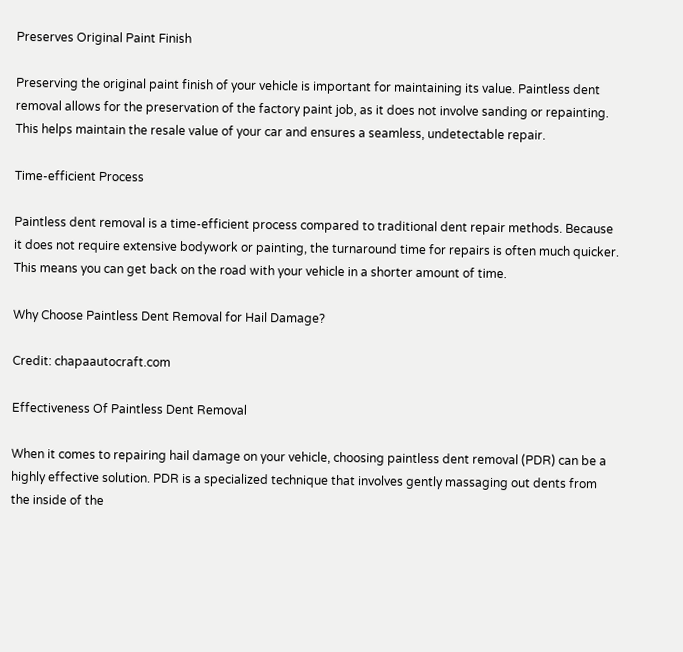Preserves Original Paint Finish

Preserving the original paint finish of your vehicle is important for maintaining its value. Paintless dent removal allows for the preservation of the factory paint job, as it does not involve sanding or repainting. This helps maintain the resale value of your car and ensures a seamless, undetectable repair.

Time-efficient Process

Paintless dent removal is a time-efficient process compared to traditional dent repair methods. Because it does not require extensive bodywork or painting, the turnaround time for repairs is often much quicker. This means you can get back on the road with your vehicle in a shorter amount of time.

Why Choose Paintless Dent Removal for Hail Damage?

Credit: chapaautocraft.com

Effectiveness Of Paintless Dent Removal

When it comes to repairing hail damage on your vehicle, choosing paintless dent removal (PDR) can be a highly effective solution. PDR is a specialized technique that involves gently massaging out dents from the inside of the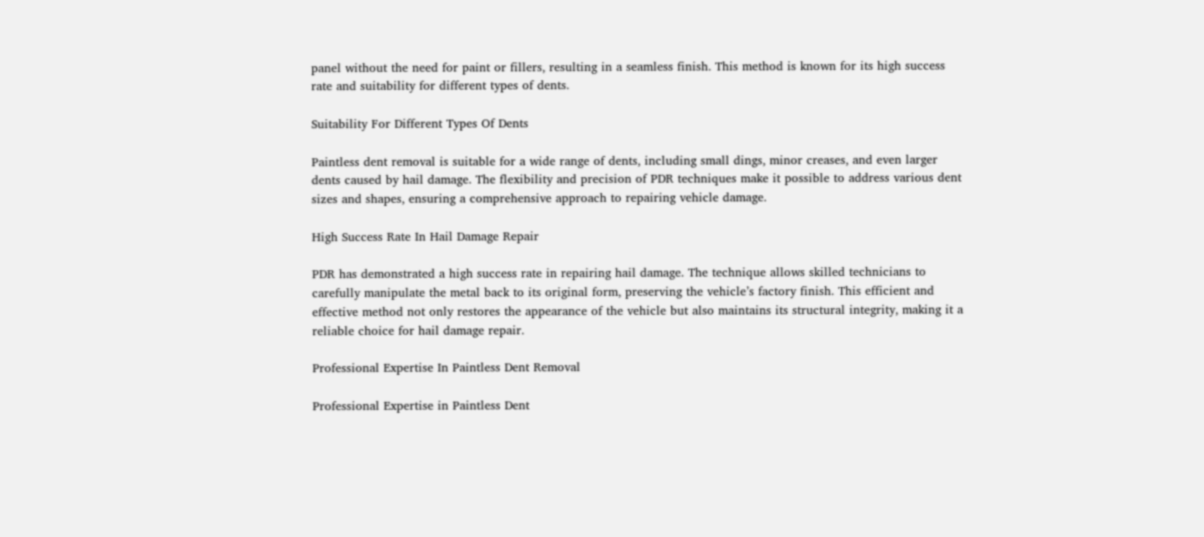panel without the need for paint or fillers, resulting in a seamless finish. This method is known for its high success rate and suitability for different types of dents.

Suitability For Different Types Of Dents

Paintless dent removal is suitable for a wide range of dents, including small dings, minor creases, and even larger dents caused by hail damage. The flexibility and precision of PDR techniques make it possible to address various dent sizes and shapes, ensuring a comprehensive approach to repairing vehicle damage.

High Success Rate In Hail Damage Repair

PDR has demonstrated a high success rate in repairing hail damage. The technique allows skilled technicians to carefully manipulate the metal back to its original form, preserving the vehicle’s factory finish. This efficient and effective method not only restores the appearance of the vehicle but also maintains its structural integrity, making it a reliable choice for hail damage repair.

Professional Expertise In Paintless Dent Removal

Professional Expertise in Paintless Dent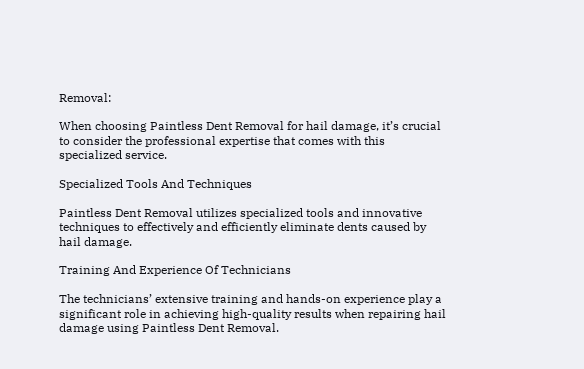Removal:

When choosing Paintless Dent Removal for hail damage, it’s crucial to consider the professional expertise that comes with this specialized service.

Specialized Tools And Techniques

Paintless Dent Removal utilizes specialized tools and innovative techniques to effectively and efficiently eliminate dents caused by hail damage.

Training And Experience Of Technicians

The technicians’ extensive training and hands-on experience play a significant role in achieving high-quality results when repairing hail damage using Paintless Dent Removal.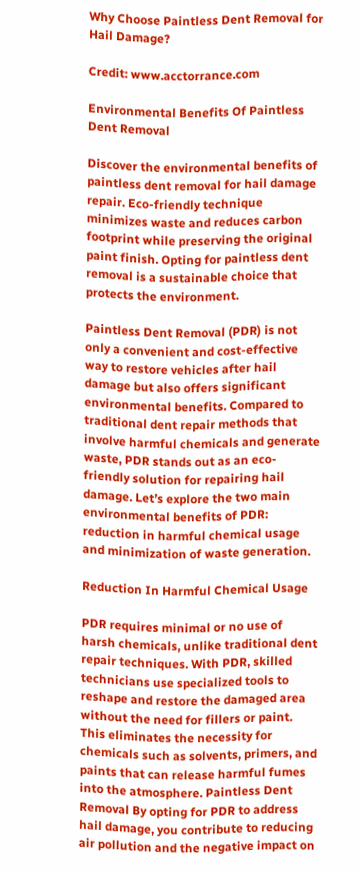Why Choose Paintless Dent Removal for Hail Damage?

Credit: www.acctorrance.com

Environmental Benefits Of Paintless Dent Removal

Discover the environmental benefits of paintless dent removal for hail damage repair. Eco-friendly technique minimizes waste and reduces carbon footprint while preserving the original paint finish. Opting for paintless dent removal is a sustainable choice that protects the environment.

Paintless Dent Removal (PDR) is not only a convenient and cost-effective way to restore vehicles after hail damage but also offers significant environmental benefits. Compared to traditional dent repair methods that involve harmful chemicals and generate waste, PDR stands out as an eco-friendly solution for repairing hail damage. Let’s explore the two main environmental benefits of PDR: reduction in harmful chemical usage and minimization of waste generation.

Reduction In Harmful Chemical Usage

PDR requires minimal or no use of harsh chemicals, unlike traditional dent repair techniques. With PDR, skilled technicians use specialized tools to reshape and restore the damaged area without the need for fillers or paint. This eliminates the necessity for chemicals such as solvents, primers, and paints that can release harmful fumes into the atmosphere. Paintless Dent Removal By opting for PDR to address hail damage, you contribute to reducing air pollution and the negative impact on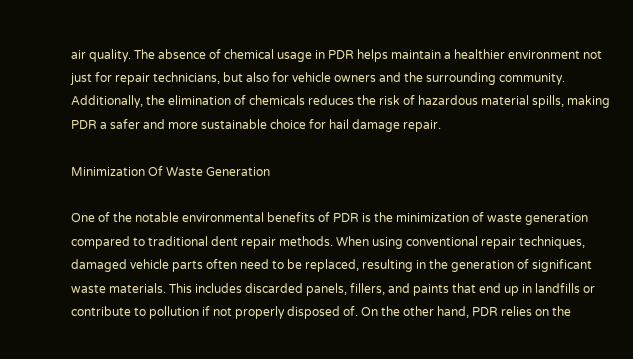air quality. The absence of chemical usage in PDR helps maintain a healthier environment not just for repair technicians, but also for vehicle owners and the surrounding community. Additionally, the elimination of chemicals reduces the risk of hazardous material spills, making PDR a safer and more sustainable choice for hail damage repair.

Minimization Of Waste Generation

One of the notable environmental benefits of PDR is the minimization of waste generation compared to traditional dent repair methods. When using conventional repair techniques, damaged vehicle parts often need to be replaced, resulting in the generation of significant waste materials. This includes discarded panels, fillers, and paints that end up in landfills or contribute to pollution if not properly disposed of. On the other hand, PDR relies on the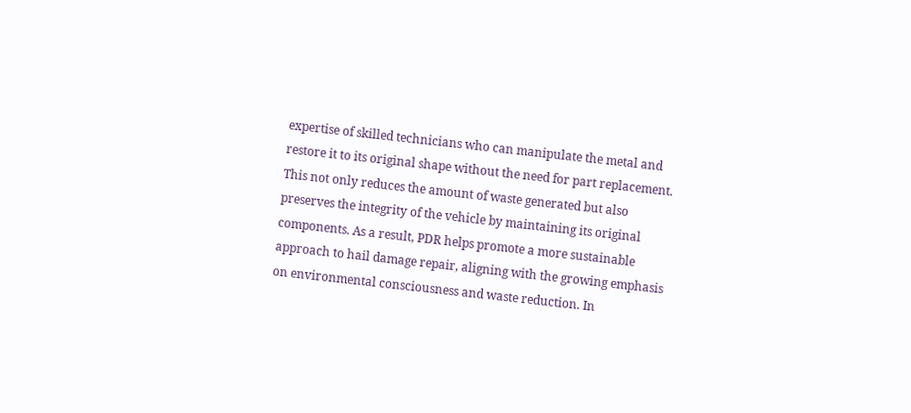expertise of skilled technicians who can manipulate the metal and restore it to its original shape without the need for part replacement. This not only reduces the amount of waste generated but also preserves the integrity of the vehicle by maintaining its original components. As a result, PDR helps promote a more sustainable approach to hail damage repair, aligning with the growing emphasis on environmental consciousness and waste reduction. In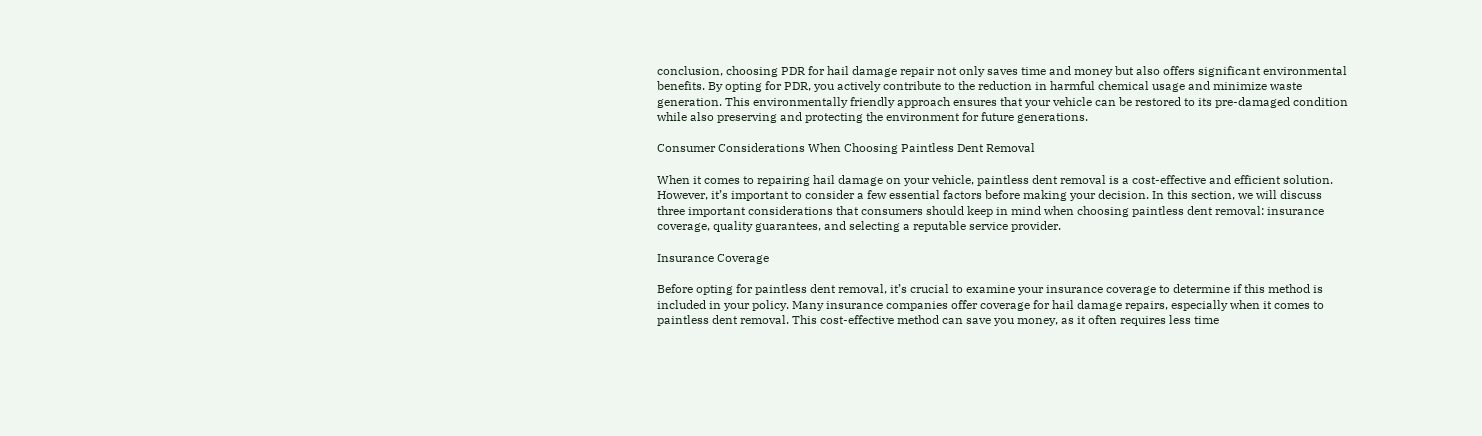conclusion, choosing PDR for hail damage repair not only saves time and money but also offers significant environmental benefits. By opting for PDR, you actively contribute to the reduction in harmful chemical usage and minimize waste generation. This environmentally friendly approach ensures that your vehicle can be restored to its pre-damaged condition while also preserving and protecting the environment for future generations.

Consumer Considerations When Choosing Paintless Dent Removal

When it comes to repairing hail damage on your vehicle, paintless dent removal is a cost-effective and efficient solution. However, it’s important to consider a few essential factors before making your decision. In this section, we will discuss three important considerations that consumers should keep in mind when choosing paintless dent removal: insurance coverage, quality guarantees, and selecting a reputable service provider.

Insurance Coverage

Before opting for paintless dent removal, it’s crucial to examine your insurance coverage to determine if this method is included in your policy. Many insurance companies offer coverage for hail damage repairs, especially when it comes to paintless dent removal. This cost-effective method can save you money, as it often requires less time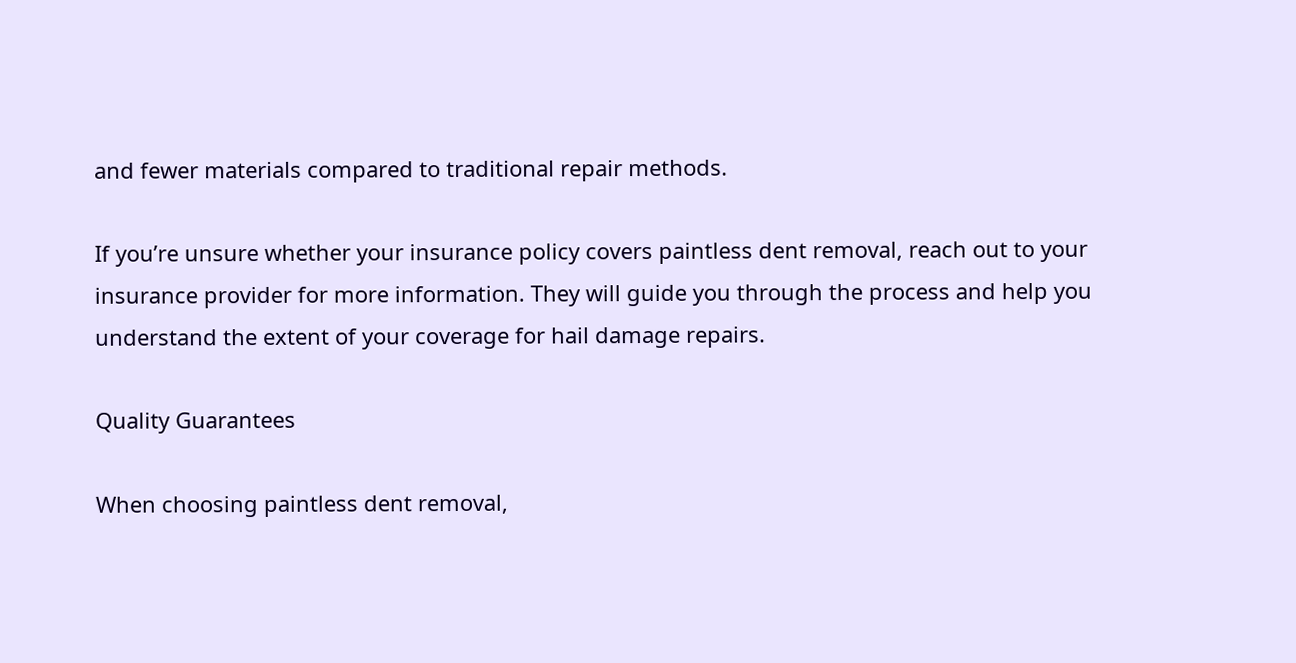and fewer materials compared to traditional repair methods.

If you’re unsure whether your insurance policy covers paintless dent removal, reach out to your insurance provider for more information. They will guide you through the process and help you understand the extent of your coverage for hail damage repairs.

Quality Guarantees

When choosing paintless dent removal,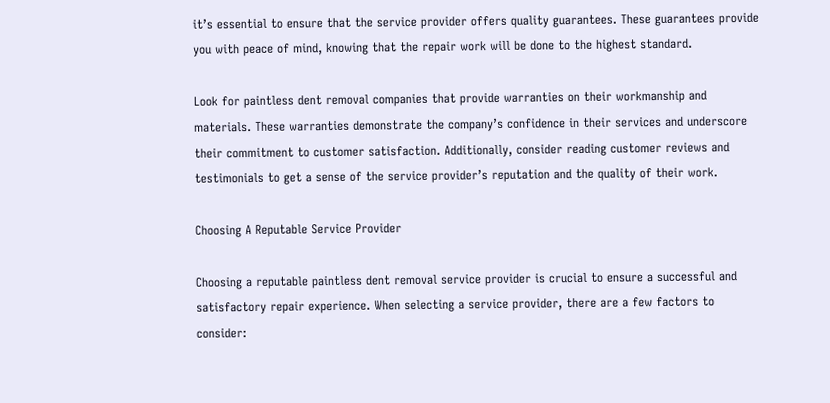it’s essential to ensure that the service provider offers quality guarantees. These guarantees provide you with peace of mind, knowing that the repair work will be done to the highest standard.

Look for paintless dent removal companies that provide warranties on their workmanship and materials. These warranties demonstrate the company’s confidence in their services and underscore their commitment to customer satisfaction. Additionally, consider reading customer reviews and testimonials to get a sense of the service provider’s reputation and the quality of their work.

Choosing A Reputable Service Provider

Choosing a reputable paintless dent removal service provider is crucial to ensure a successful and satisfactory repair experience. When selecting a service provider, there are a few factors to consider: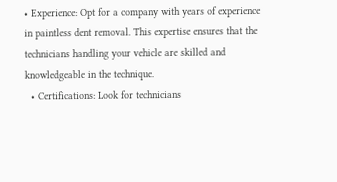• Experience: Opt for a company with years of experience in paintless dent removal. This expertise ensures that the technicians handling your vehicle are skilled and knowledgeable in the technique.
  • Certifications: Look for technicians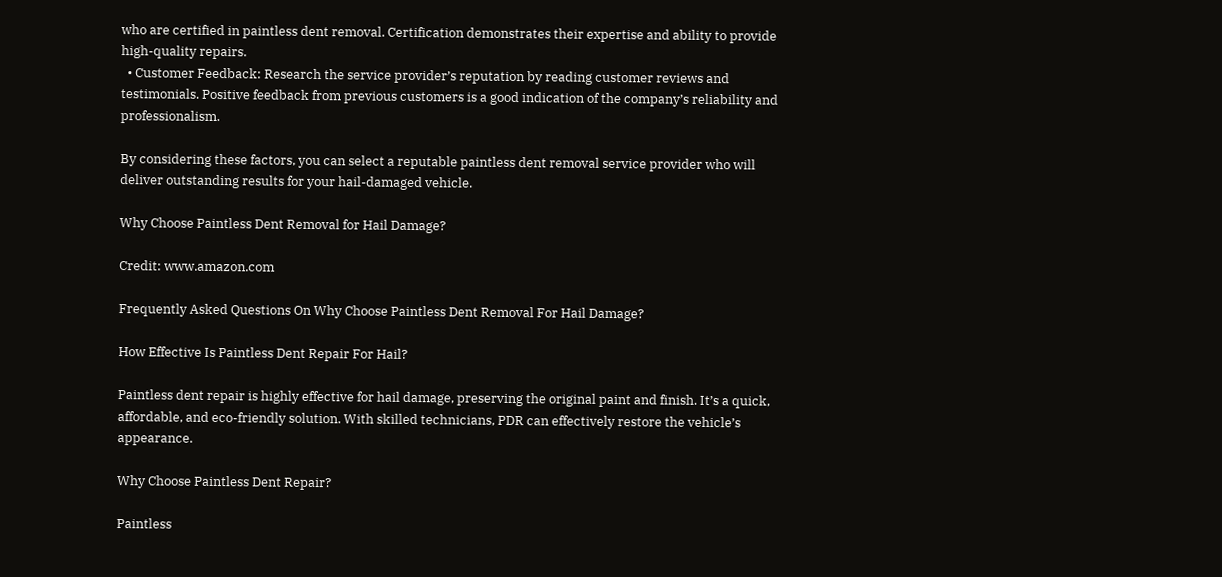who are certified in paintless dent removal. Certification demonstrates their expertise and ability to provide high-quality repairs.
  • Customer Feedback: Research the service provider’s reputation by reading customer reviews and testimonials. Positive feedback from previous customers is a good indication of the company’s reliability and professionalism.

By considering these factors, you can select a reputable paintless dent removal service provider who will deliver outstanding results for your hail-damaged vehicle.

Why Choose Paintless Dent Removal for Hail Damage?

Credit: www.amazon.com

Frequently Asked Questions On Why Choose Paintless Dent Removal For Hail Damage?

How Effective Is Paintless Dent Repair For Hail?

Paintless dent repair is highly effective for hail damage, preserving the original paint and finish. It’s a quick, affordable, and eco-friendly solution. With skilled technicians, PDR can effectively restore the vehicle’s appearance.

Why Choose Paintless Dent Repair?

Paintless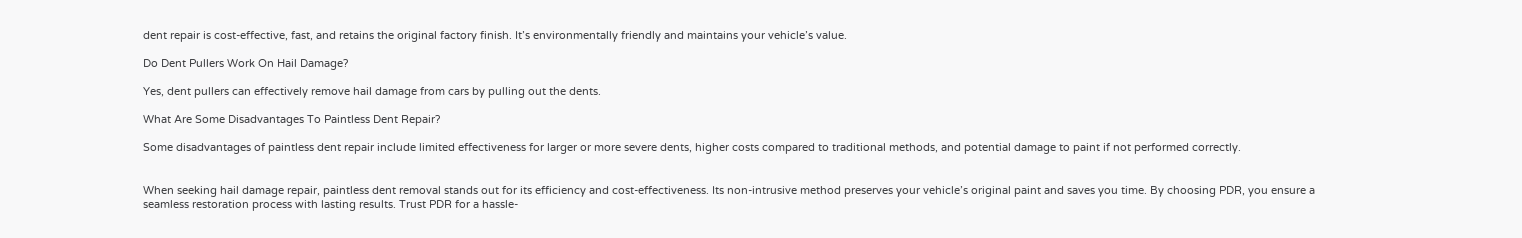dent repair is cost-effective, fast, and retains the original factory finish. It’s environmentally friendly and maintains your vehicle’s value.

Do Dent Pullers Work On Hail Damage?

Yes, dent pullers can effectively remove hail damage from cars by pulling out the dents.

What Are Some Disadvantages To Paintless Dent Repair?

Some disadvantages of paintless dent repair include limited effectiveness for larger or more severe dents, higher costs compared to traditional methods, and potential damage to paint if not performed correctly.


When seeking hail damage repair, paintless dent removal stands out for its efficiency and cost-effectiveness. Its non-intrusive method preserves your vehicle’s original paint and saves you time. By choosing PDR, you ensure a seamless restoration process with lasting results. Trust PDR for a hassle-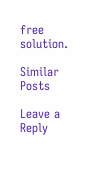free solution.

Similar Posts

Leave a Reply